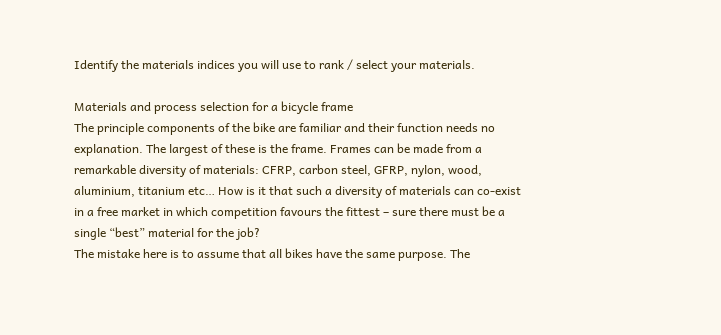Identify the materials indices you will use to rank / select your materials.

Materials and process selection for a bicycle frame
The principle components of the bike are familiar and their function needs no explanation. The largest of these is the frame. Frames can be made from a remarkable diversity of materials: CFRP, carbon steel, GFRP, nylon, wood, aluminium, titanium etc… How is it that such a diversity of materials can co-exist in a free market in which competition favours the fittest – sure there must be a single “best” material for the job?
The mistake here is to assume that all bikes have the same purpose. The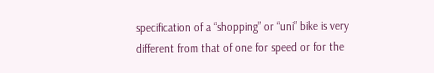specification of a “shopping” or “uni” bike is very different from that of one for speed or for the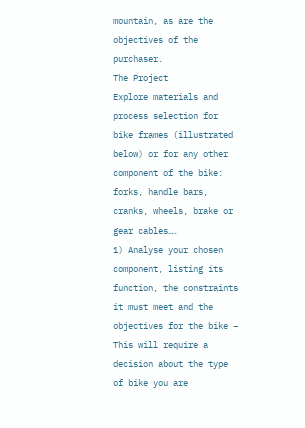mountain, as are the objectives of the purchaser.
The Project
Explore materials and process selection for bike frames (illustrated below) or for any other component of the bike: forks, handle bars, cranks, wheels, brake or gear cables….
1) Analyse your chosen component, listing its function, the constraints it must meet and the objectives for the bike – This will require a decision about the type of bike you are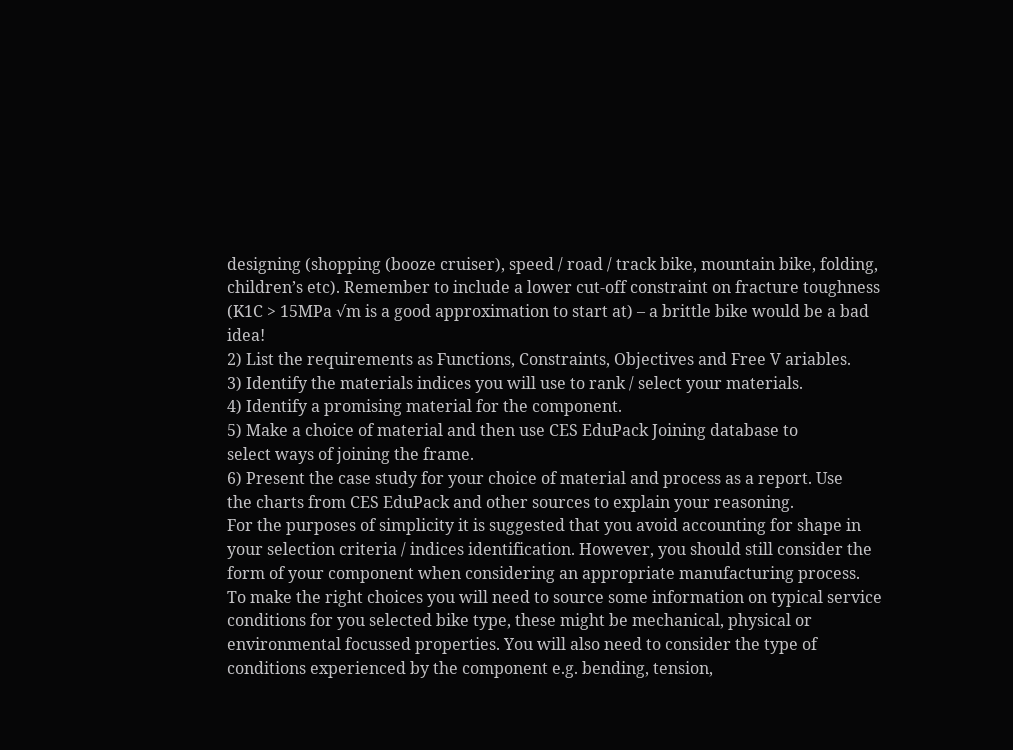designing (shopping (booze cruiser), speed / road / track bike, mountain bike, folding, children’s etc). Remember to include a lower cut-off constraint on fracture toughness (K1C > 15MPa √m is a good approximation to start at) – a brittle bike would be a bad idea!
2) List the requirements as Functions, Constraints, Objectives and Free V ariables.
3) Identify the materials indices you will use to rank / select your materials.
4) Identify a promising material for the component.
5) Make a choice of material and then use CES EduPack Joining database to
select ways of joining the frame.
6) Present the case study for your choice of material and process as a report. Use
the charts from CES EduPack and other sources to explain your reasoning.
For the purposes of simplicity it is suggested that you avoid accounting for shape in your selection criteria / indices identification. However, you should still consider the form of your component when considering an appropriate manufacturing process.
To make the right choices you will need to source some information on typical service conditions for you selected bike type, these might be mechanical, physical or environmental focussed properties. You will also need to consider the type of conditions experienced by the component e.g. bending, tension,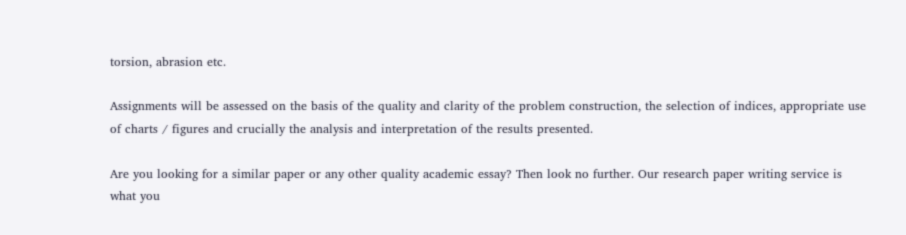torsion, abrasion etc.

Assignments will be assessed on the basis of the quality and clarity of the problem construction, the selection of indices, appropriate use of charts / figures and crucially the analysis and interpretation of the results presented.

Are you looking for a similar paper or any other quality academic essay? Then look no further. Our research paper writing service is what you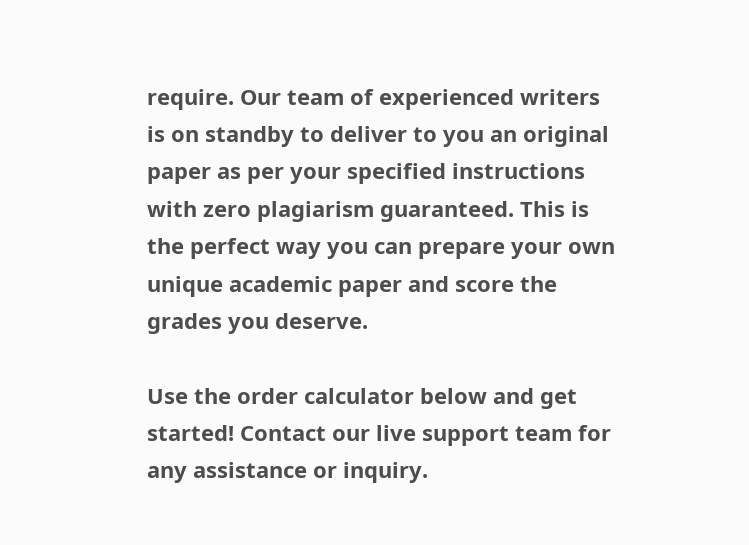require. Our team of experienced writers is on standby to deliver to you an original paper as per your specified instructions with zero plagiarism guaranteed. This is the perfect way you can prepare your own unique academic paper and score the grades you deserve.

Use the order calculator below and get started! Contact our live support team for any assistance or inquiry.